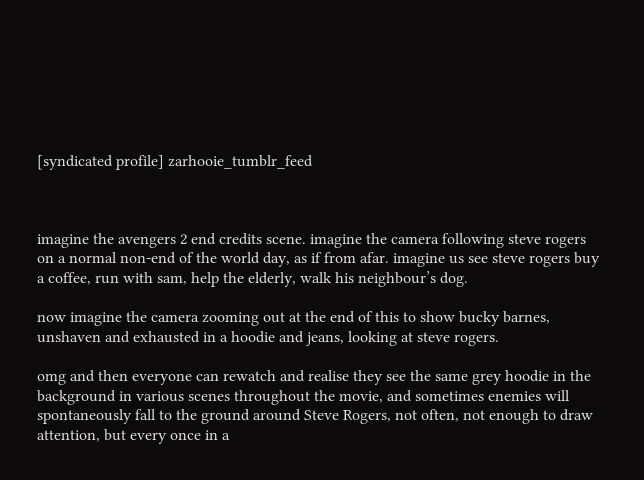[syndicated profile] zarhooie_tumblr_feed



imagine the avengers 2 end credits scene. imagine the camera following steve rogers on a normal non-end of the world day, as if from afar. imagine us see steve rogers buy a coffee, run with sam, help the elderly, walk his neighbour’s dog.

now imagine the camera zooming out at the end of this to show bucky barnes, unshaven and exhausted in a hoodie and jeans, looking at steve rogers.

omg and then everyone can rewatch and realise they see the same grey hoodie in the background in various scenes throughout the movie, and sometimes enemies will spontaneously fall to the ground around Steve Rogers, not often, not enough to draw attention, but every once in a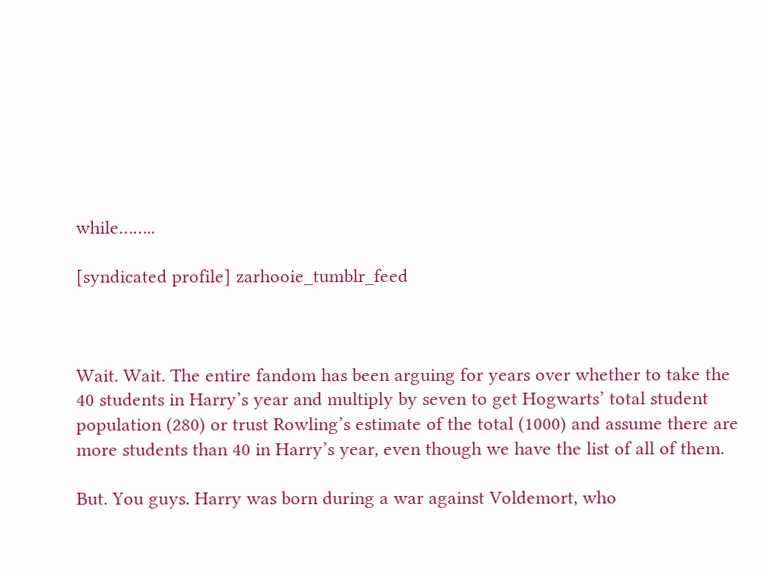while……..

[syndicated profile] zarhooie_tumblr_feed



Wait. Wait. The entire fandom has been arguing for years over whether to take the 40 students in Harry’s year and multiply by seven to get Hogwarts’ total student population (280) or trust Rowling’s estimate of the total (1000) and assume there are more students than 40 in Harry’s year, even though we have the list of all of them.

But. You guys. Harry was born during a war against Voldemort, who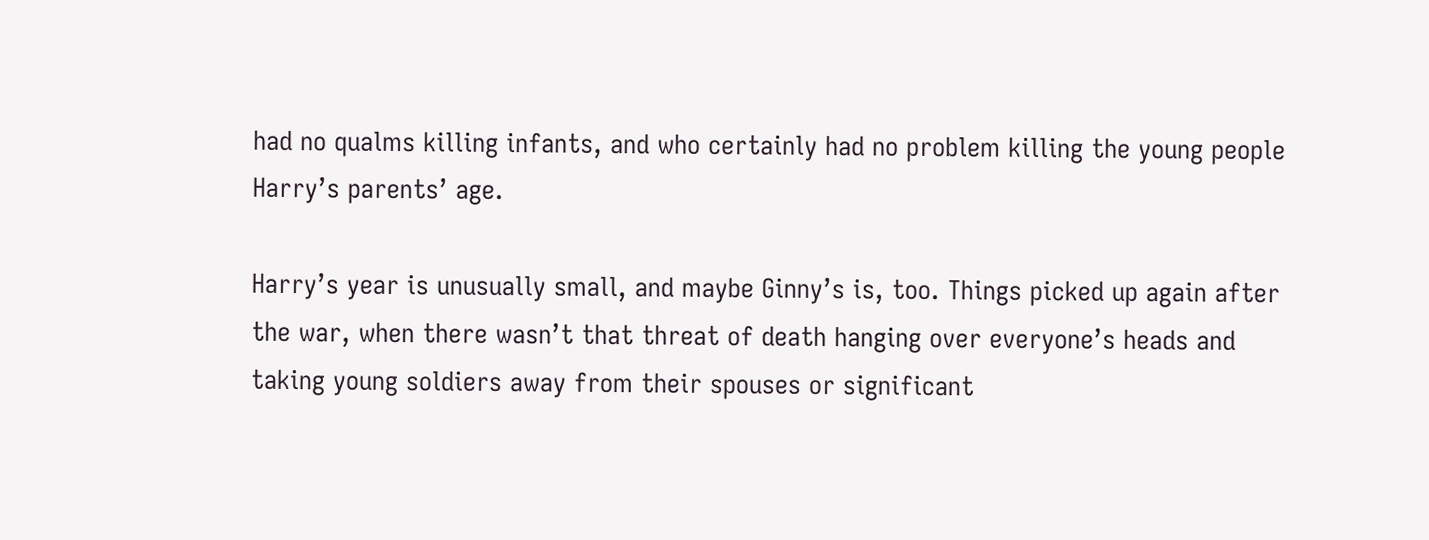had no qualms killing infants, and who certainly had no problem killing the young people Harry’s parents’ age.

Harry’s year is unusually small, and maybe Ginny’s is, too. Things picked up again after the war, when there wasn’t that threat of death hanging over everyone’s heads and taking young soldiers away from their spouses or significant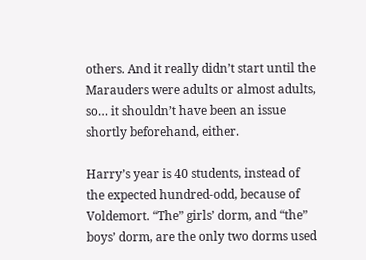others. And it really didn’t start until the Marauders were adults or almost adults, so… it shouldn’t have been an issue shortly beforehand, either.

Harry’s year is 40 students, instead of the expected hundred-odd, because of Voldemort. “The” girls’ dorm, and “the” boys’ dorm, are the only two dorms used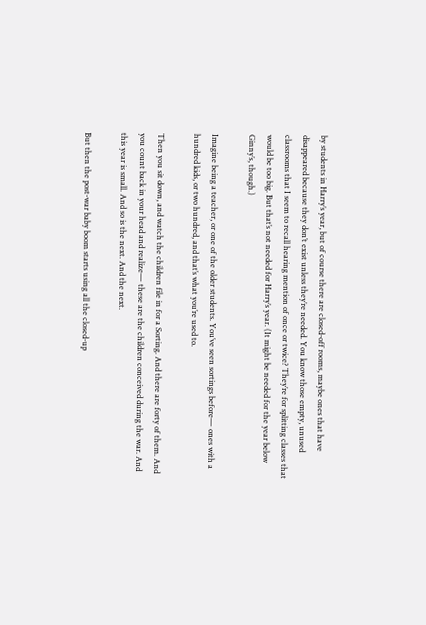by students in Harry’s year, but of course there are closed-off rooms, maybe ones that have disappeared because they don’t exist unless they’re needed. You know those empty, unused classrooms that I seem to recall hearing mention of once or twice? They’re for splitting classes that would be too big. But that’s not needed for Harry’s year. (It might be needed for the year below Ginny’s, though.)

Imagine being a teacher, or one of the older students. You’ve seen sortings before— ones with a hundred kids, or two hundred, and that’s what you’re used to.

Then you sit down, and watch the children file in for a Sorting. And there are forty of them. And you count back in your head and realize— these are the children conceived during the war. And this year is small. And so is the next. And the next.

But then the post-war baby boom starts using all the closed-up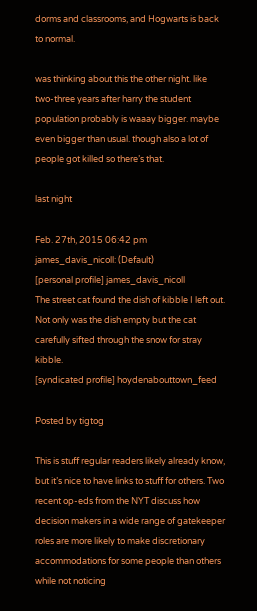dorms and classrooms, and Hogwarts is back to normal.

was thinking about this the other night. like two-three years after harry the student population probably is waaay bigger. maybe even bigger than usual. though also a lot of people got killed so there’s that.

last night

Feb. 27th, 2015 06:42 pm
james_davis_nicoll: (Default)
[personal profile] james_davis_nicoll
The street cat found the dish of kibble I left out. Not only was the dish empty but the cat carefully sifted through the snow for stray kibble.
[syndicated profile] hoydenabouttown_feed

Posted by tigtog

This is stuff regular readers likely already know, but it’s nice to have links to stuff for others. Two recent op-eds from the NYT discuss how decision makers in a wide range of gatekeeper roles are more likely to make discretionary accommodations for some people than others while not noticing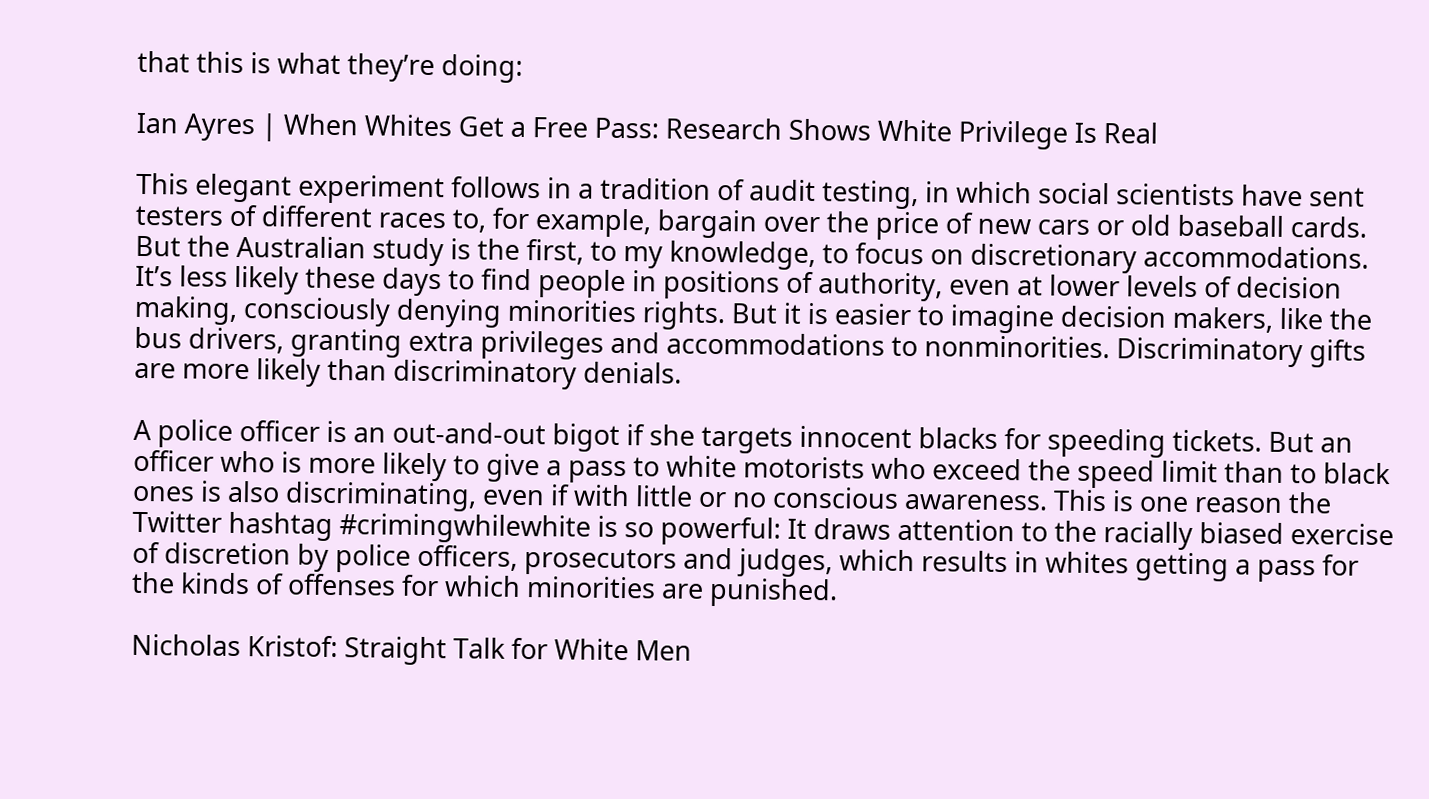that this is what they’re doing:

Ian Ayres | When Whites Get a Free Pass: Research Shows White Privilege Is Real

This elegant experiment follows in a tradition of audit testing, in which social scientists have sent testers of different races to, for example, bargain over the price of new cars or old baseball cards. But the Australian study is the first, to my knowledge, to focus on discretionary accommodations. It’s less likely these days to find people in positions of authority, even at lower levels of decision making, consciously denying minorities rights. But it is easier to imagine decision makers, like the bus drivers, granting extra privileges and accommodations to nonminorities. Discriminatory gifts are more likely than discriminatory denials.

A police officer is an out-and-out bigot if she targets innocent blacks for speeding tickets. But an officer who is more likely to give a pass to white motorists who exceed the speed limit than to black ones is also discriminating, even if with little or no conscious awareness. This is one reason the Twitter hashtag #crimingwhilewhite is so powerful: It draws attention to the racially biased exercise of discretion by police officers, prosecutors and judges, which results in whites getting a pass for the kinds of offenses for which minorities are punished.

Nicholas Kristof: Straight Talk for White Men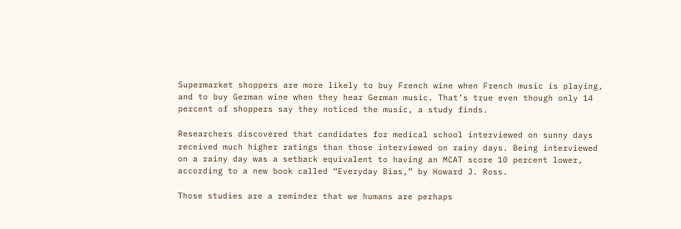Supermarket shoppers are more likely to buy French wine when French music is playing, and to buy German wine when they hear German music. That’s true even though only 14 percent of shoppers say they noticed the music, a study finds.

Researchers discovered that candidates for medical school interviewed on sunny days received much higher ratings than those interviewed on rainy days. Being interviewed on a rainy day was a setback equivalent to having an MCAT score 10 percent lower, according to a new book called “Everyday Bias,” by Howard J. Ross.

Those studies are a reminder that we humans are perhaps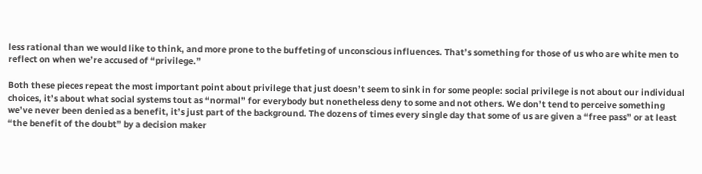less rational than we would like to think, and more prone to the buffeting of unconscious influences. That’s something for those of us who are white men to reflect on when we’re accused of “privilege.”

Both these pieces repeat the most important point about privilege that just doesn’t seem to sink in for some people: social privilege is not about our individual choices, it’s about what social systems tout as “normal” for everybody but nonetheless deny to some and not others. We don’t tend to perceive something we’ve never been denied as a benefit, it’s just part of the background. The dozens of times every single day that some of us are given a “free pass” or at least “the benefit of the doubt” by a decision maker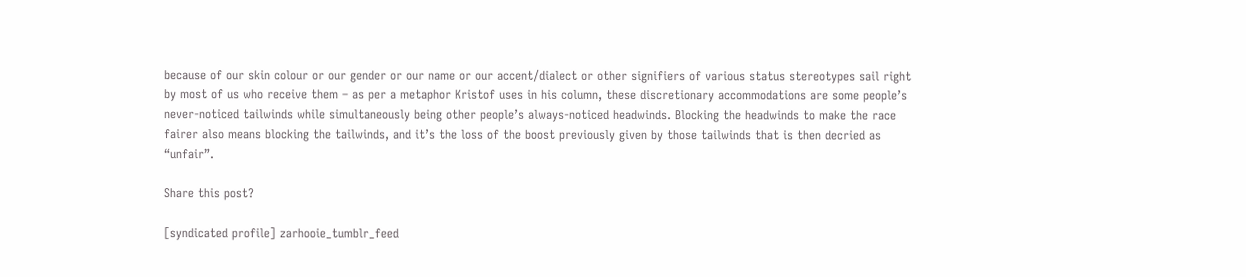because of our skin colour or our gender or our name or our accent/dialect or other signifiers of various status stereotypes sail right by most of us who receive them – as per a metaphor Kristof uses in his column, these discretionary accommodations are some people’s never-noticed tailwinds while simultaneously being other people’s always-noticed headwinds. Blocking the headwinds to make the race fairer also means blocking the tailwinds, and it’s the loss of the boost previously given by those tailwinds that is then decried as “unfair”.

Share this post?

[syndicated profile] zarhooie_tumblr_feed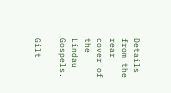Details from the rear cover of the Lindau Gospels.

Gilt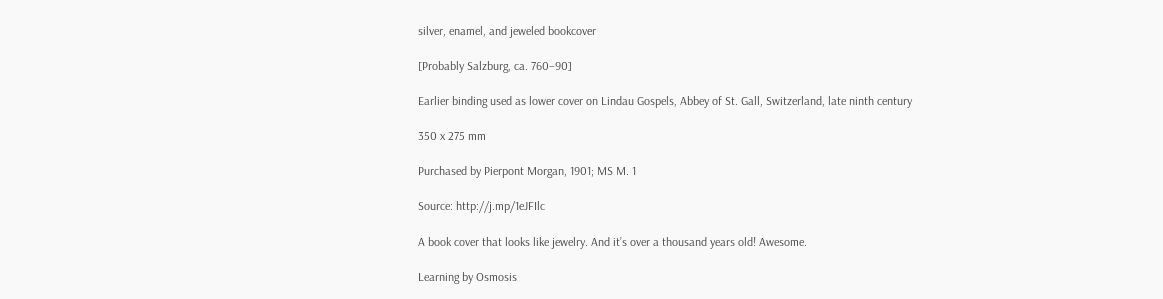silver, enamel, and jeweled bookcover

[Probably Salzburg, ca. 760–90]

Earlier binding used as lower cover on Lindau Gospels, Abbey of St. Gall, Switzerland, late ninth century

350 x 275 mm

Purchased by Pierpont Morgan, 1901; MS M. 1

Source: http://j.mp/1eJFIlc

A book cover that looks like jewelry. And it’s over a thousand years old! Awesome.

Learning by Osmosis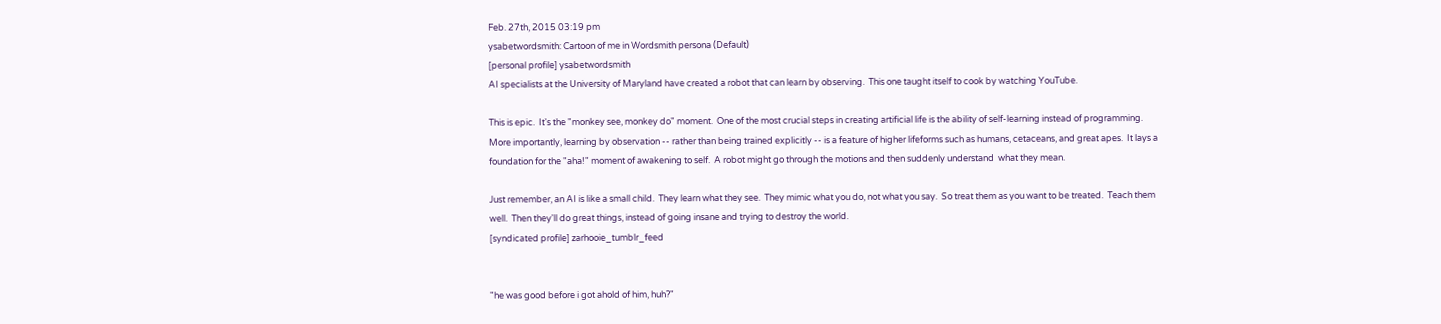Feb. 27th, 2015 03:19 pm
ysabetwordsmith: Cartoon of me in Wordsmith persona (Default)
[personal profile] ysabetwordsmith
AI specialists at the University of Maryland have created a robot that can learn by observing.  This one taught itself to cook by watching YouTube.

This is epic.  It's the "monkey see, monkey do" moment.  One of the most crucial steps in creating artificial life is the ability of self-learning instead of programming.  More importantly, learning by observation -- rather than being trained explicitly -- is a feature of higher lifeforms such as humans, cetaceans, and great apes.  It lays a foundation for the "aha!" moment of awakening to self.  A robot might go through the motions and then suddenly understand  what they mean.

Just remember, an AI is like a small child.  They learn what they see.  They mimic what you do, not what you say.  So treat them as you want to be treated.  Teach them well.  Then they'll do great things, instead of going insane and trying to destroy the world.
[syndicated profile] zarhooie_tumblr_feed


"he was good before i got ahold of him, huh?"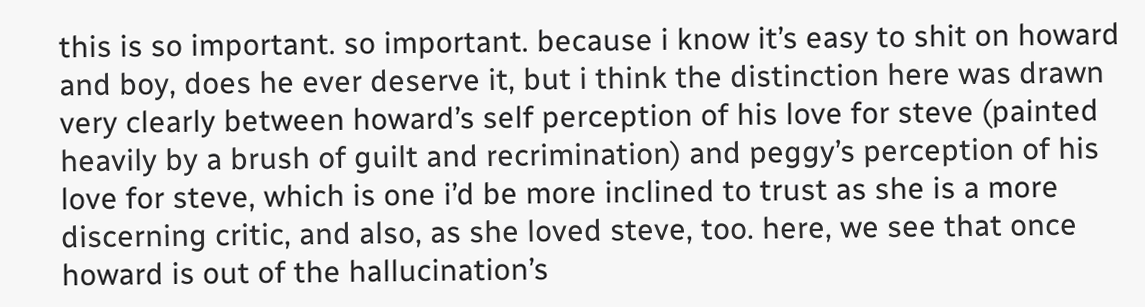this is so important. so important. because i know it’s easy to shit on howard and boy, does he ever deserve it, but i think the distinction here was drawn very clearly between howard’s self perception of his love for steve (painted heavily by a brush of guilt and recrimination) and peggy’s perception of his love for steve, which is one i’d be more inclined to trust as she is a more discerning critic, and also, as she loved steve, too. here, we see that once howard is out of the hallucination’s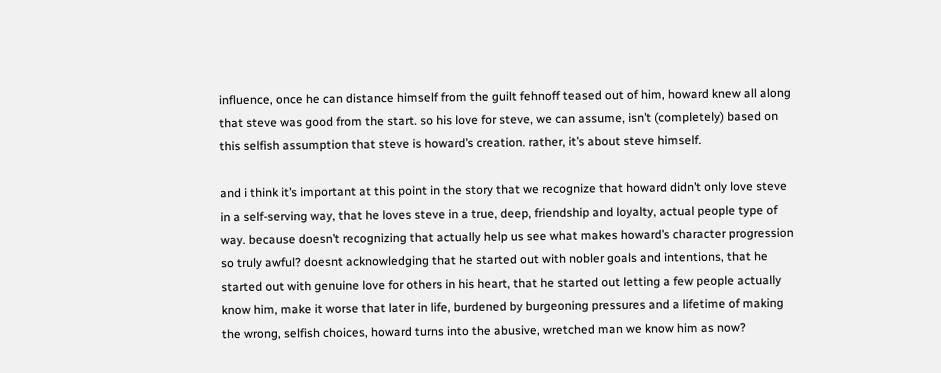influence, once he can distance himself from the guilt fehnoff teased out of him, howard knew all along that steve was good from the start. so his love for steve, we can assume, isn’t (completely) based on this selfish assumption that steve is howard’s creation. rather, it’s about steve himself.

and i think it’s important at this point in the story that we recognize that howard didn’t only love steve in a self-serving way, that he loves steve in a true, deep, friendship and loyalty, actual people type of way. because doesn’t recognizing that actually help us see what makes howard’s character progression so truly awful? doesnt acknowledging that he started out with nobler goals and intentions, that he started out with genuine love for others in his heart, that he started out letting a few people actually know him, make it worse that later in life, burdened by burgeoning pressures and a lifetime of making the wrong, selfish choices, howard turns into the abusive, wretched man we know him as now?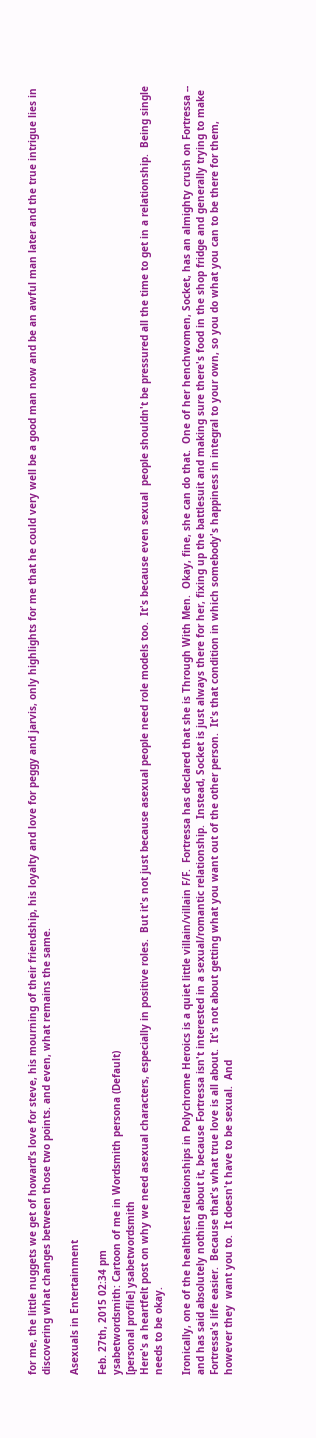for me, the little nuggets we get of howard’s love for steve, his mourning of their friendship, his loyalty and love for peggy and jarvis, only highlights for me that he could very well be a good man now and be an awful man later and the true intrigue lies in discovering what changes between those two points. and even, what remains the same.

Asexuals in Entertainment

Feb. 27th, 2015 02:34 pm
ysabetwordsmith: Cartoon of me in Wordsmith persona (Default)
[personal profile] ysabetwordsmith
Here's a heartfelt post on why we need asexual characters, especially in positive roles.  But it's not just because asexual people need role models too.  It's because even sexual  people shouldn't be pressured all the time to get in a relationship.  Being single needs to be okay.

Ironically, one of the healthiest relationships in Polychrome Heroics is a quiet little villain/villain F/F.  Fortressa has declared that she is Through With Men.  Okay, fine, she can do that.  One of her henchwomen, Socket, has an almighty crush on Fortressa -- and has said absolutely nothing about it, because Fortressa isn't interested in a sexual/romantic relationship.  Instead, Socket is just always there for her, fixing up the battlesuit and making sure there's food in the shop fridge and generally trying to make Fortressa's life easier.  Because that's what true love is all about.  It's not about getting what you want out of the other person.  It's that condition in which somebody's happiness in integral to your own, so you do what you can to be there for them, however they  want you to.  It doesn't have to be sexual.  And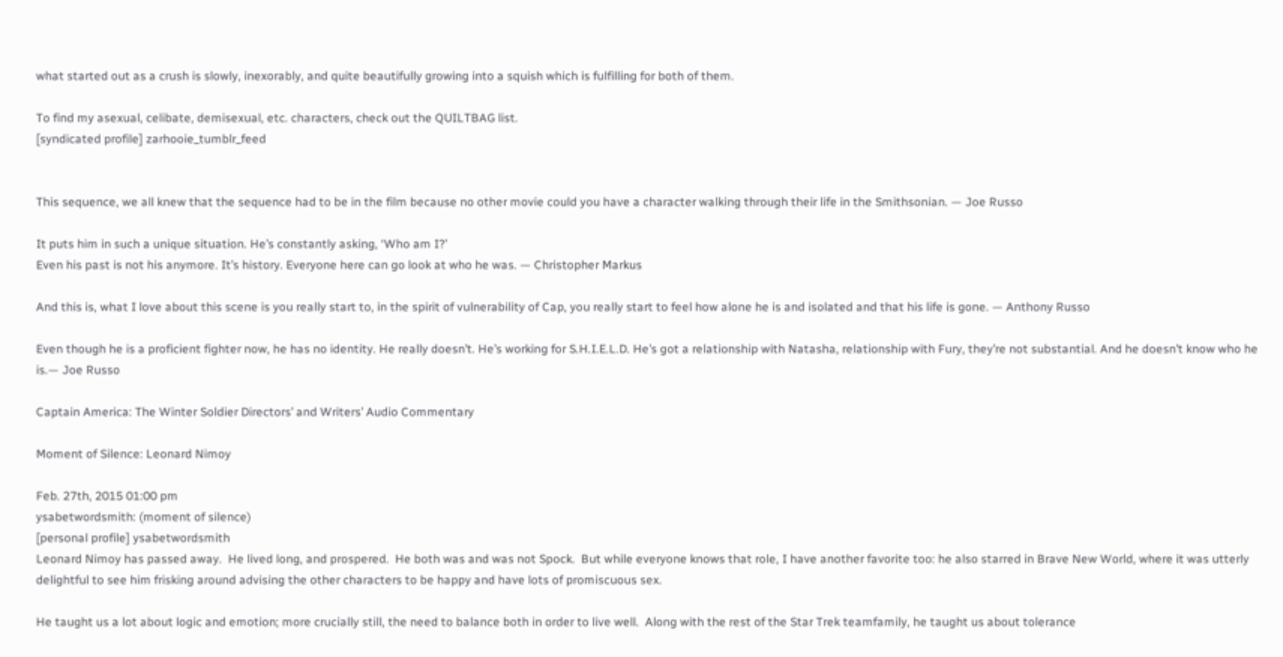what started out as a crush is slowly, inexorably, and quite beautifully growing into a squish which is fulfilling for both of them.

To find my asexual, celibate, demisexual, etc. characters, check out the QUILTBAG list.
[syndicated profile] zarhooie_tumblr_feed


This sequence, we all knew that the sequence had to be in the film because no other movie could you have a character walking through their life in the Smithsonian. — Joe Russo

It puts him in such a unique situation. He’s constantly asking, ‘Who am I?’
Even his past is not his anymore. It’s history. Everyone here can go look at who he was. — Christopher Markus

And this is, what I love about this scene is you really start to, in the spirit of vulnerability of Cap, you really start to feel how alone he is and isolated and that his life is gone. — Anthony Russo

Even though he is a proficient fighter now, he has no identity. He really doesn’t. He’s working for S.H.I.E.L.D. He’s got a relationship with Natasha, relationship with Fury, they’re not substantial. And he doesn’t know who he is.— Joe Russo

Captain America: The Winter Soldier Directors’ and Writers’ Audio Commentary

Moment of Silence: Leonard Nimoy

Feb. 27th, 2015 01:00 pm
ysabetwordsmith: (moment of silence)
[personal profile] ysabetwordsmith
Leonard Nimoy has passed away.  He lived long, and prospered.  He both was and was not Spock.  But while everyone knows that role, I have another favorite too: he also starred in Brave New World, where it was utterly delightful to see him frisking around advising the other characters to be happy and have lots of promiscuous sex.

He taught us a lot about logic and emotion; more crucially still, the need to balance both in order to live well.  Along with the rest of the Star Trek teamfamily, he taught us about tolerance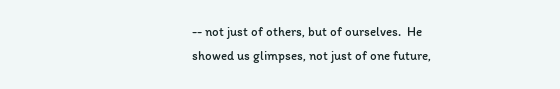-- not just of others, but of ourselves.  He showed us glimpses, not just of one future,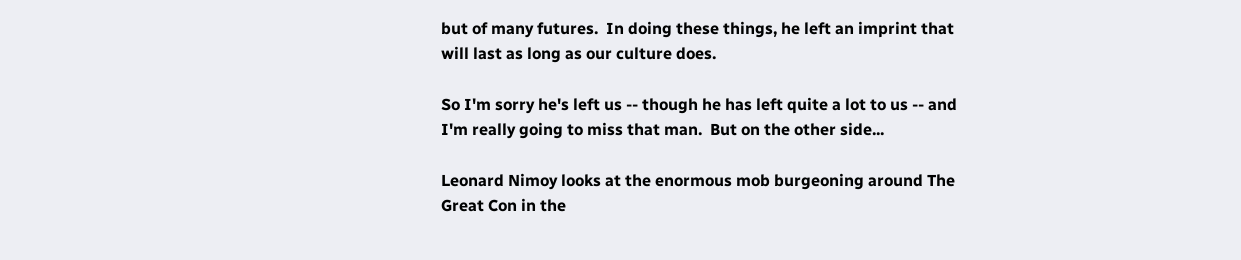but of many futures.  In doing these things, he left an imprint that will last as long as our culture does.

So I'm sorry he's left us -- though he has left quite a lot to us -- and I'm really going to miss that man.  But on the other side...

Leonard Nimoy looks at the enormous mob burgeoning around The Great Con in the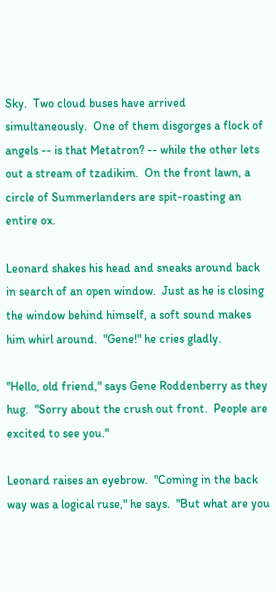Sky.  Two cloud buses have arrived simultaneously.  One of them disgorges a flock of angels -- is that Metatron? -- while the other lets out a stream of tzadikim.  On the front lawn, a circle of Summerlanders are spit-roasting an entire ox.

Leonard shakes his head and sneaks around back in search of an open window.  Just as he is closing the window behind himself, a soft sound makes him whirl around.  "Gene!" he cries gladly.

"Hello, old friend," says Gene Roddenberry as they hug.  "Sorry about the crush out front.  People are excited to see you."

Leonard raises an eyebrow.  "Coming in the back way was a logical ruse," he says.  "But what are you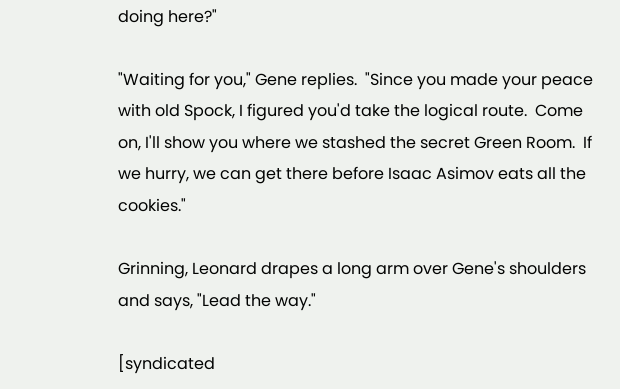doing here?"

"Waiting for you," Gene replies.  "Since you made your peace with old Spock, I figured you'd take the logical route.  Come on, I'll show you where we stashed the secret Green Room.  If we hurry, we can get there before Isaac Asimov eats all the cookies."

Grinning, Leonard drapes a long arm over Gene's shoulders and says, "Lead the way."

[syndicated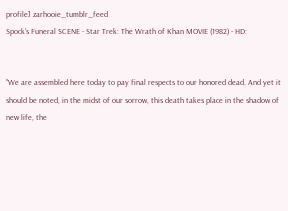profile] zarhooie_tumblr_feed
Spock's Funeral SCENE - Star Trek: The Wrath of Khan MOVIE (1982) - HD:


"We are assembled here today to pay final respects to our honored dead. And yet it should be noted, in the midst of our sorrow, this death takes place in the shadow of new life, the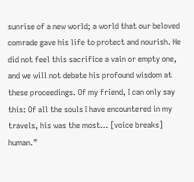sunrise of a new world; a world that our beloved comrade gave his life to protect and nourish. He did not feel this sacrifice a vain or empty one, and we will not debate his profound wisdom at these proceedings. Of my friend, I can only say this: Of all the souls I have encountered in my travels, his was the most… [voice breaks] human.”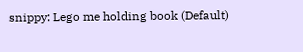snippy: Lego me holding book (Default)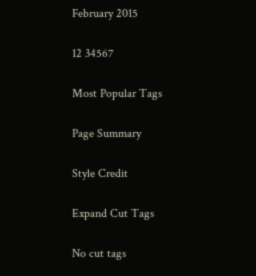February 2015

12 34567

Most Popular Tags

Page Summary

Style Credit

Expand Cut Tags

No cut tags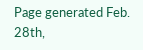Page generated Feb. 28th,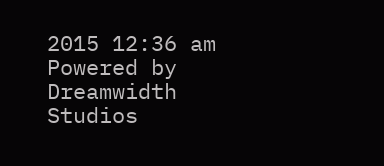2015 12:36 am
Powered by Dreamwidth Studios